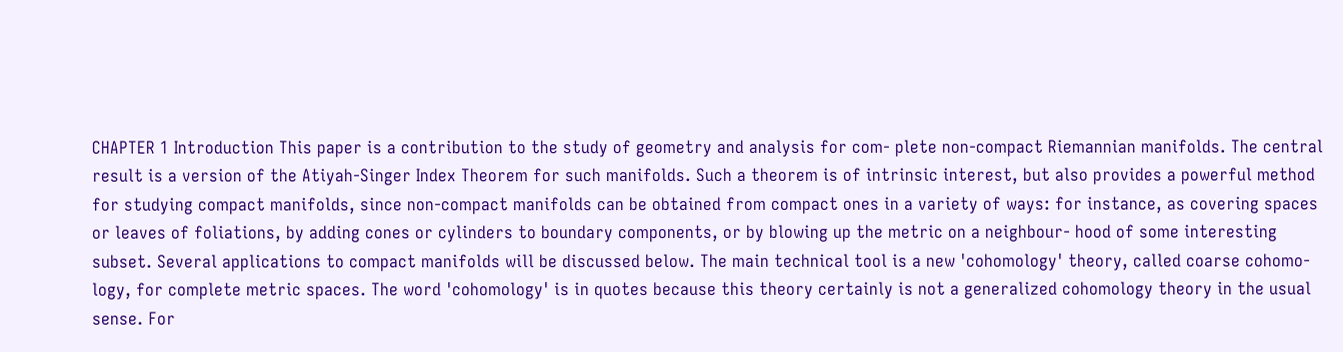CHAPTER 1 Introduction This paper is a contribution to the study of geometry and analysis for com- plete non-compact Riemannian manifolds. The central result is a version of the Atiyah-Singer Index Theorem for such manifolds. Such a theorem is of intrinsic interest, but also provides a powerful method for studying compact manifolds, since non-compact manifolds can be obtained from compact ones in a variety of ways: for instance, as covering spaces or leaves of foliations, by adding cones or cylinders to boundary components, or by blowing up the metric on a neighbour- hood of some interesting subset. Several applications to compact manifolds will be discussed below. The main technical tool is a new 'cohomology' theory, called coarse cohomo- logy, for complete metric spaces. The word 'cohomology' is in quotes because this theory certainly is not a generalized cohomology theory in the usual sense. For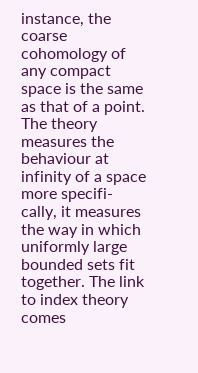instance, the coarse cohomology of any compact space is the same as that of a point. The theory measures the behaviour at infinity of a space more specifi- cally, it measures the way in which uniformly large bounded sets fit together. The link to index theory comes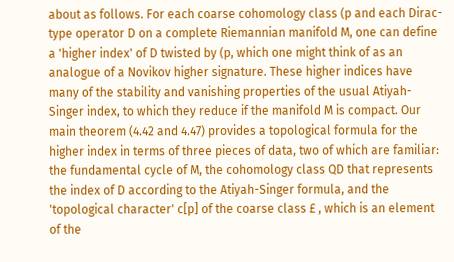about as follows. For each coarse cohomology class (p and each Dirac-type operator D on a complete Riemannian manifold M, one can define a 'higher index' of D twisted by (p, which one might think of as an analogue of a Novikov higher signature. These higher indices have many of the stability and vanishing properties of the usual Atiyah-Singer index, to which they reduce if the manifold M is compact. Our main theorem (4.42 and 4.47) provides a topological formula for the higher index in terms of three pieces of data, two of which are familiar: the fundamental cycle of M, the cohomology class QD that represents the index of D according to the Atiyah-Singer formula, and the 'topological character' c[p] of the coarse class £ , which is an element of the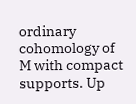ordinary cohomology of M with compact supports. Up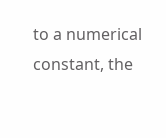to a numerical constant, the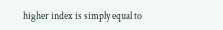higher index is simply equal to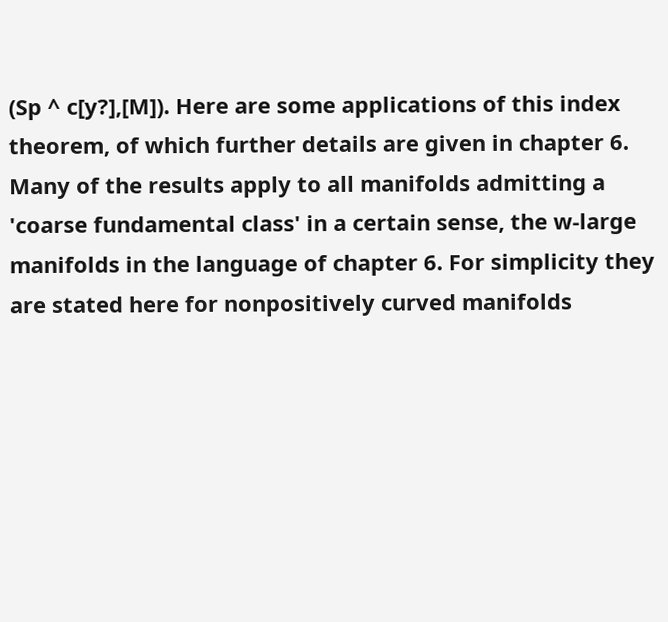(Sp ^ c[y?],[M]). Here are some applications of this index theorem, of which further details are given in chapter 6. Many of the results apply to all manifolds admitting a 'coarse fundamental class' in a certain sense, the w-large manifolds in the language of chapter 6. For simplicity they are stated here for nonpositively curved manifolds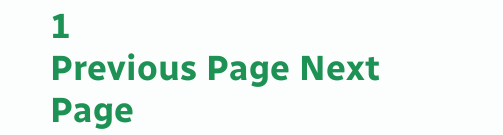1
Previous Page Next Page